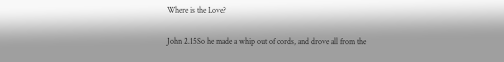Where is the Love?

John 2.15So he made a whip out of cords, and drove all from the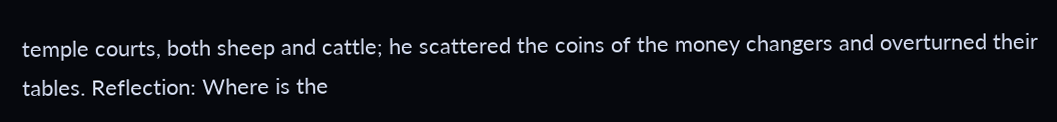temple courts, both sheep and cattle; he scattered the coins of the money changers and overturned their tables. Reflection: Where is the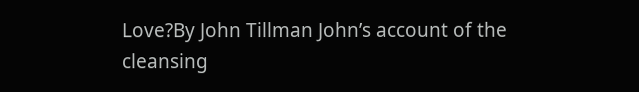Love?By John Tillman John’s account of the cleansing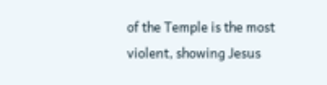of the Temple is the most violent, showing Jesus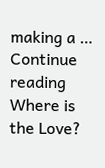making a … Continue reading Where is the Love?